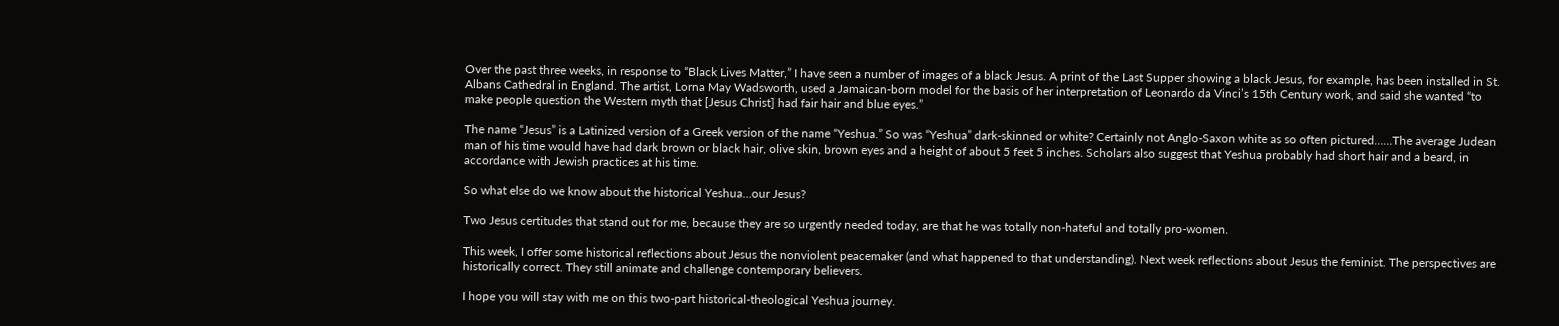Over the past three weeks, in response to “Black Lives Matter,” I have seen a number of images of a black Jesus. A print of the Last Supper showing a black Jesus, for example, has been installed in St. Albans Cathedral in England. The artist, Lorna May Wadsworth, used a Jamaican-born model for the basis of her interpretation of Leonardo da Vinci’s 15th Century work, and said she wanted “to make people question the Western myth that [Jesus Christ] had fair hair and blue eyes.”

The name “Jesus” is a Latinized version of a Greek version of the name “Yeshua.” So was “Yeshua” dark-skinned or white? Certainly not Anglo-Saxon white as so often pictured……The average Judean man of his time would have had dark brown or black hair, olive skin, brown eyes and a height of about 5 feet 5 inches. Scholars also suggest that Yeshua probably had short hair and a beard, in accordance with Jewish practices at his time.

So what else do we know about the historical Yeshua…our Jesus?

Two Jesus certitudes that stand out for me, because they are so urgently needed today, are that he was totally non-hateful and totally pro-women.

This week, I offer some historical reflections about Jesus the nonviolent peacemaker (and what happened to that understanding). Next week reflections about Jesus the feminist. The perspectives are historically correct. They still animate and challenge contemporary believers.

I hope you will stay with me on this two-part historical-theological Yeshua journey.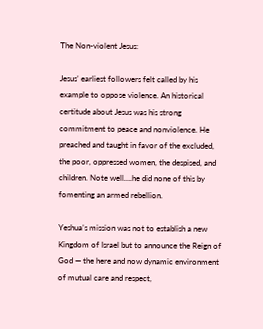The Non-violent Jesus:

Jesus’ earliest followers felt called by his example to oppose violence. An historical certitude about Jesus was his strong commitment to peace and nonviolence. He preached and taught in favor of the excluded, the poor, oppressed women, the despised, and children. Note well….he did none of this by fomenting an armed rebellion.

Yeshua’s mission was not to establish a new Kingdom of Israel but to announce the Reign of God — the here and now dynamic environment of mutual care and respect,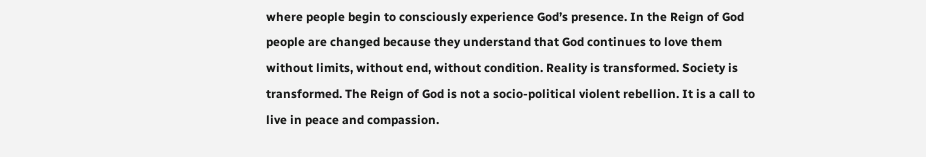where people begin to consciously experience God’s presence. In the Reign of God people are changed because they understand that God continues to love them without limits, without end, without condition. Reality is transformed. Society is transformed. The Reign of God is not a socio-political violent rebellion. It is a call to live in peace and compassion.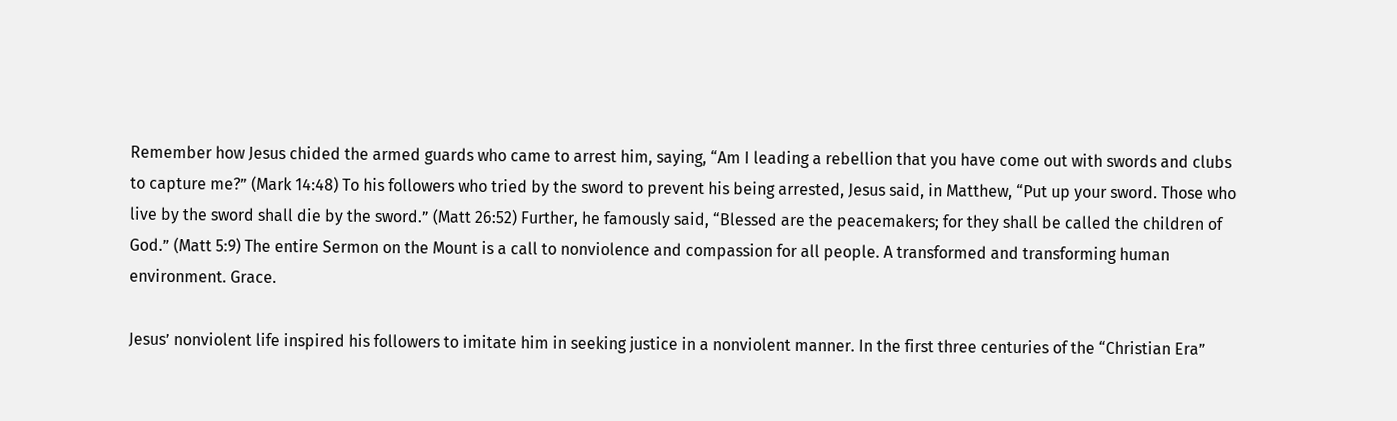Remember how Jesus chided the armed guards who came to arrest him, saying, “Am I leading a rebellion that you have come out with swords and clubs to capture me?” (Mark 14:48) To his followers who tried by the sword to prevent his being arrested, Jesus said, in Matthew, “Put up your sword. Those who live by the sword shall die by the sword.” (Matt 26:52) Further, he famously said, “Blessed are the peacemakers; for they shall be called the children of God.” (Matt 5:9) The entire Sermon on the Mount is a call to nonviolence and compassion for all people. A transformed and transforming human environment. Grace.

Jesus’ nonviolent life inspired his followers to imitate him in seeking justice in a nonviolent manner. In the first three centuries of the “Christian Era”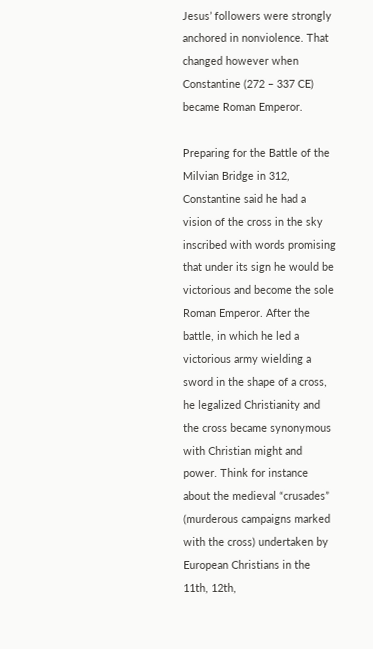Jesus’ followers were strongly anchored in nonviolence. That changed however when Constantine (272 – 337 CE) became Roman Emperor.

Preparing for the Battle of the Milvian Bridge in 312, Constantine said he had a vision of the cross in the sky inscribed with words promising that under its sign he would be victorious and become the sole Roman Emperor. After the battle, in which he led a victorious army wielding a sword in the shape of a cross, he legalized Christianity and the cross became synonymous with Christian might and power. Think for instance about the medieval “crusades” (murderous campaigns marked with the cross) undertaken by European Christians in the 11th, 12th,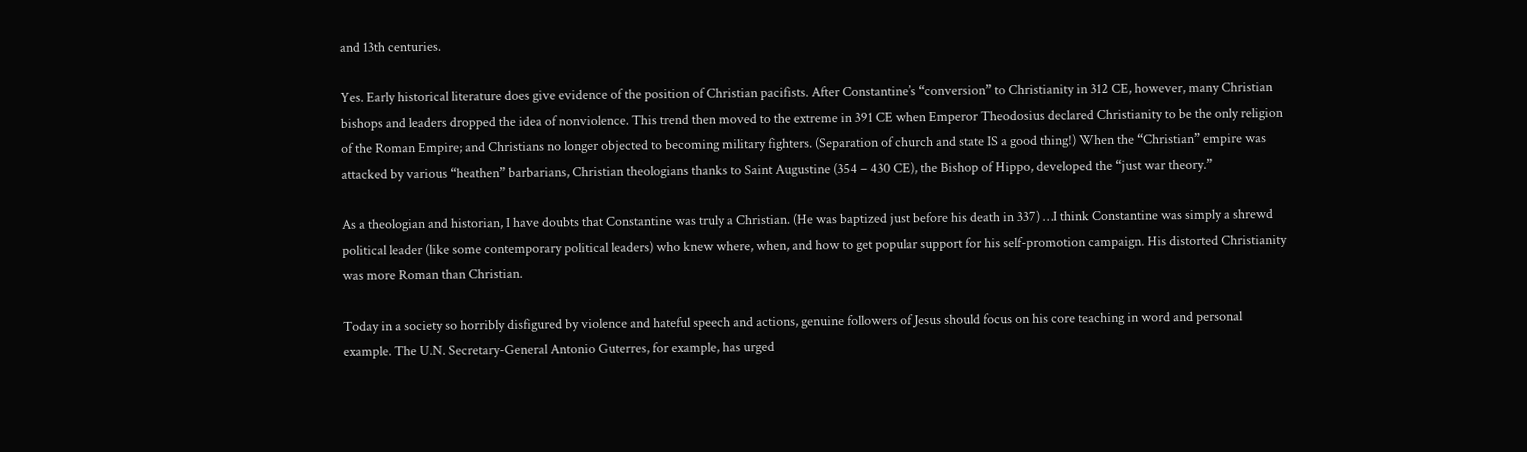and 13th centuries.

Yes. Early historical literature does give evidence of the position of Christian pacifists. After Constantine’s “conversion” to Christianity in 312 CE, however, many Christian bishops and leaders dropped the idea of nonviolence. This trend then moved to the extreme in 391 CE when Emperor Theodosius declared Christianity to be the only religion of the Roman Empire; and Christians no longer objected to becoming military fighters. (Separation of church and state IS a good thing!) When the “Christian” empire was attacked by various “heathen” barbarians, Christian theologians thanks to Saint Augustine (354 – 430 CE), the Bishop of Hippo, developed the “just war theory.”

As a theologian and historian, I have doubts that Constantine was truly a Christian. (He was baptized just before his death in 337) …I think Constantine was simply a shrewd political leader (like some contemporary political leaders) who knew where, when, and how to get popular support for his self-promotion campaign. His distorted Christianity was more Roman than Christian.

Today in a society so horribly disfigured by violence and hateful speech and actions, genuine followers of Jesus should focus on his core teaching in word and personal example. The U.N. Secretary-General Antonio Guterres, for example, has urged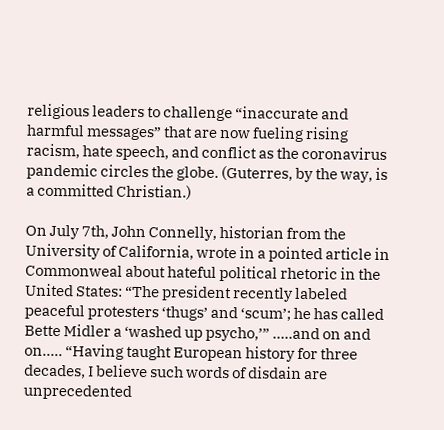religious leaders to challenge “inaccurate and harmful messages” that are now fueling rising racism, hate speech, and conflict as the coronavirus pandemic circles the globe. (Guterres, by the way, is a committed Christian.)

On July 7th, John Connelly, historian from the University of California, wrote in a pointed article in Commonweal about hateful political rhetoric in the United States: “The president recently labeled peaceful protesters ‘thugs’ and ‘scum’; he has called Bette Midler a ‘washed up psycho,’” …..and on and on….. “Having taught European history for three decades, I believe such words of disdain are unprecedented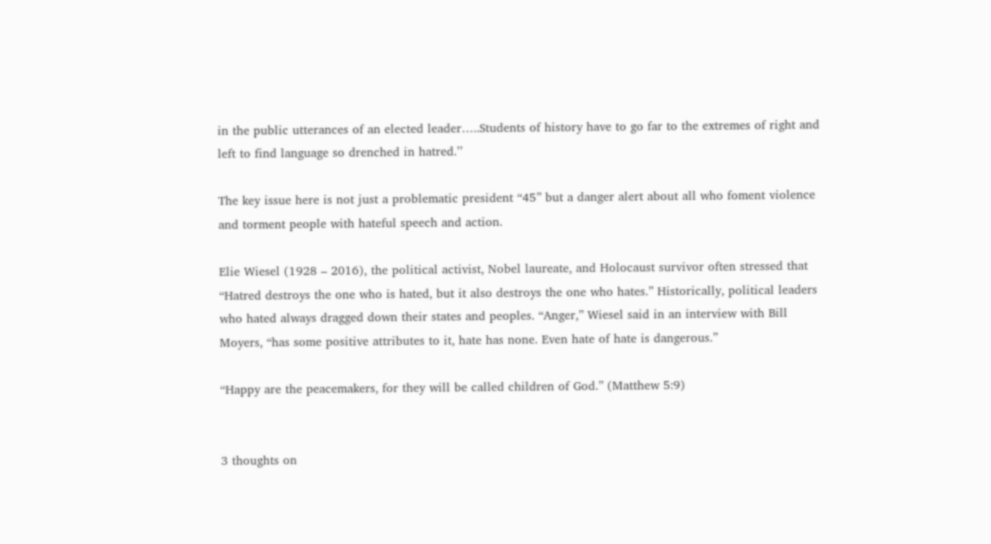in the public utterances of an elected leader…..Students of history have to go far to the extremes of right and left to find language so drenched in hatred.’’

The key issue here is not just a problematic president “45” but a danger alert about all who foment violence and torment people with hateful speech and action.

Elie Wiesel (1928 – 2016), the political activist, Nobel laureate, and Holocaust survivor often stressed that “Hatred destroys the one who is hated, but it also destroys the one who hates.” Historically, political leaders who hated always dragged down their states and peoples. “Anger,” Wiesel said in an interview with Bill Moyers, “has some positive attributes to it, hate has none. Even hate of hate is dangerous.”

“Happy are the peacemakers, for they will be called children of God.” (Matthew 5:9)


3 thoughts on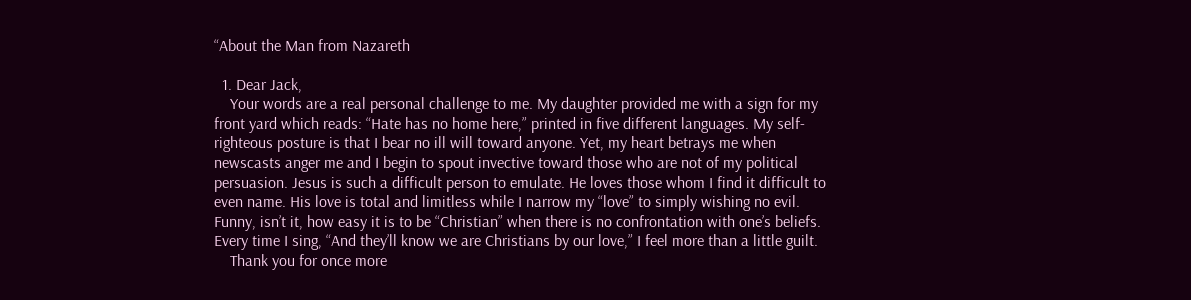“About the Man from Nazareth

  1. Dear Jack,
    Your words are a real personal challenge to me. My daughter provided me with a sign for my front yard which reads: “Hate has no home here,” printed in five different languages. My self-righteous posture is that I bear no ill will toward anyone. Yet, my heart betrays me when newscasts anger me and I begin to spout invective toward those who are not of my political persuasion. Jesus is such a difficult person to emulate. He loves those whom I find it difficult to even name. His love is total and limitless while I narrow my “love” to simply wishing no evil. Funny, isn’t it, how easy it is to be “Christian” when there is no confrontation with one’s beliefs. Every time I sing, “And they’ll know we are Christians by our love,” I feel more than a little guilt.
    Thank you for once more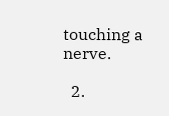touching a nerve.

  2.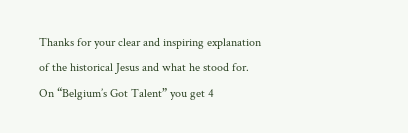Thanks for your clear and inspiring explanation of the historical Jesus and what he stood for. On “Belgium’s Got Talent” you get 4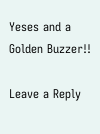Yeses and a Golden Buzzer!!

Leave a Reply